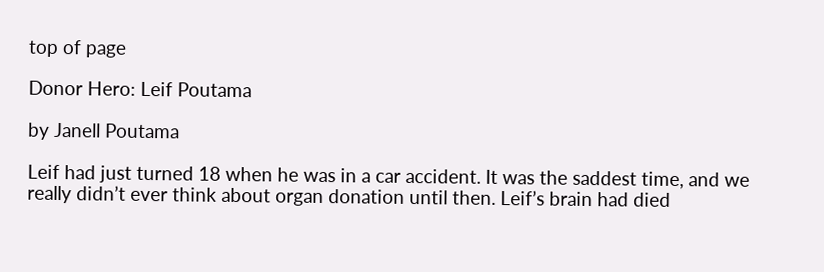top of page

Donor Hero: Leif Poutama

by Janell Poutama

Leif had just turned 18 when he was in a car accident. It was the saddest time, and we really didn’t ever think about organ donation until then. Leif’s brain had died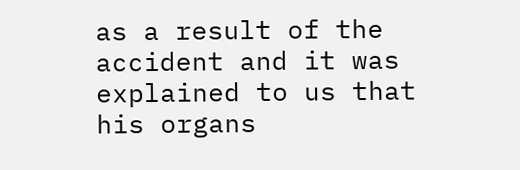as a result of the accident and it was explained to us that his organs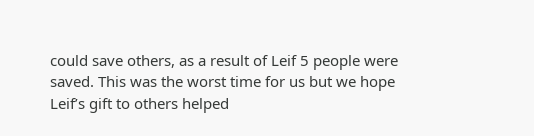could save others, as a result of Leif 5 people were saved. This was the worst time for us but we hope Leif’s gift to others helped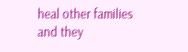heal other families and they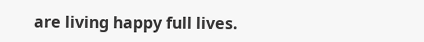are living happy full lives.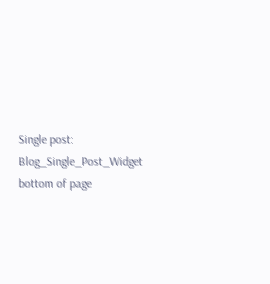Single post: Blog_Single_Post_Widget
bottom of page